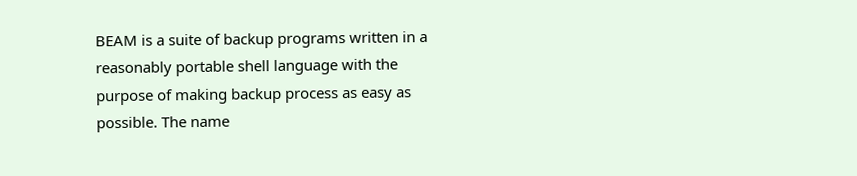BEAM is a suite of backup programs written in a reasonably portable shell language with the purpose of making backup process as easy as possible. The name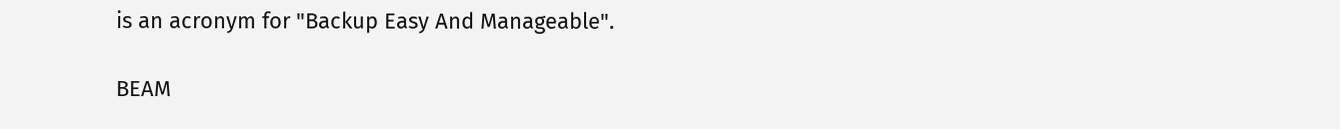is an acronym for "Backup Easy And Manageable".

BEAM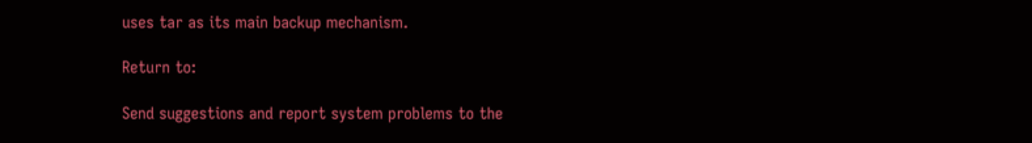uses tar as its main backup mechanism.

Return to:

Send suggestions and report system problems to the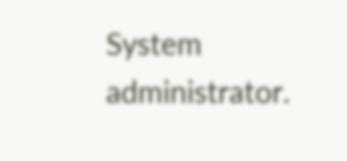System administrator.